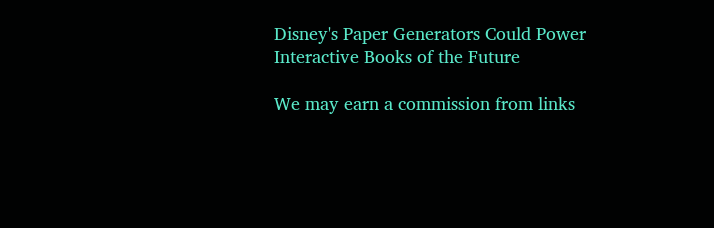Disney's Paper Generators Could Power Interactive Books of the Future

We may earn a commission from links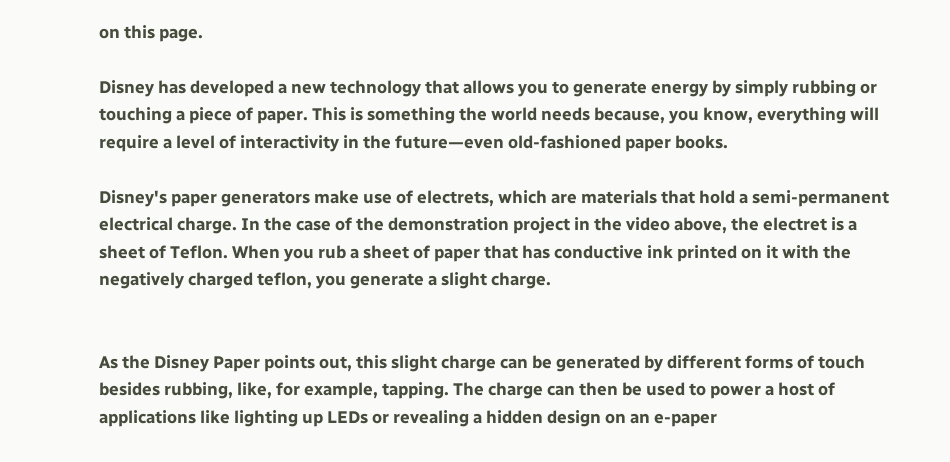on this page.

Disney has developed a new technology that allows you to generate energy by simply rubbing or touching a piece of paper. This is something the world needs because, you know, everything will require a level of interactivity in the future—even old-fashioned paper books.

Disney's paper generators make use of electrets, which are materials that hold a semi-permanent electrical charge. In the case of the demonstration project in the video above, the electret is a sheet of Teflon. When you rub a sheet of paper that has conductive ink printed on it with the negatively charged teflon, you generate a slight charge.


As the Disney Paper points out, this slight charge can be generated by different forms of touch besides rubbing, like, for example, tapping. The charge can then be used to power a host of applications like lighting up LEDs or revealing a hidden design on an e-paper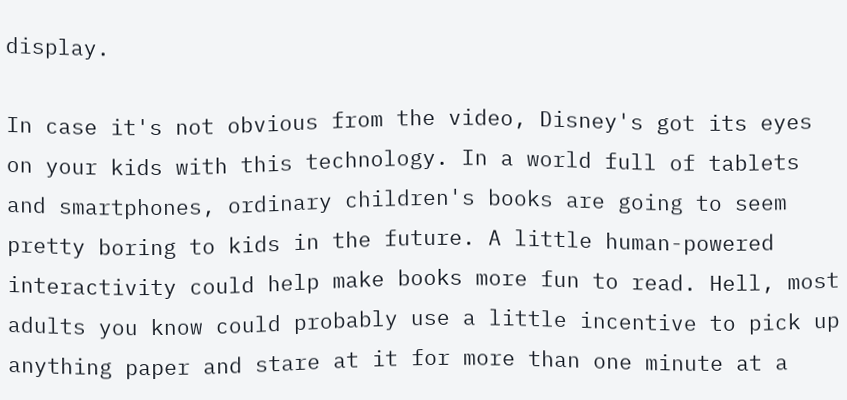display.

In case it's not obvious from the video, Disney's got its eyes on your kids with this technology. In a world full of tablets and smartphones, ordinary children's books are going to seem pretty boring to kids in the future. A little human-powered interactivity could help make books more fun to read. Hell, most adults you know could probably use a little incentive to pick up anything paper and stare at it for more than one minute at a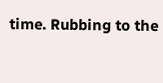time. Rubbing to the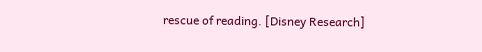rescue of reading. [Disney Research]